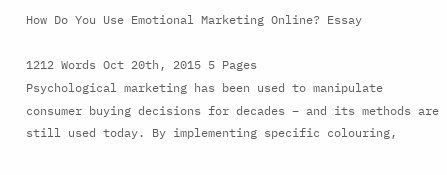How Do You Use Emotional Marketing Online? Essay

1212 Words Oct 20th, 2015 5 Pages
Psychological marketing has been used to manipulate consumer buying decisions for decades – and its methods are still used today. By implementing specific colouring,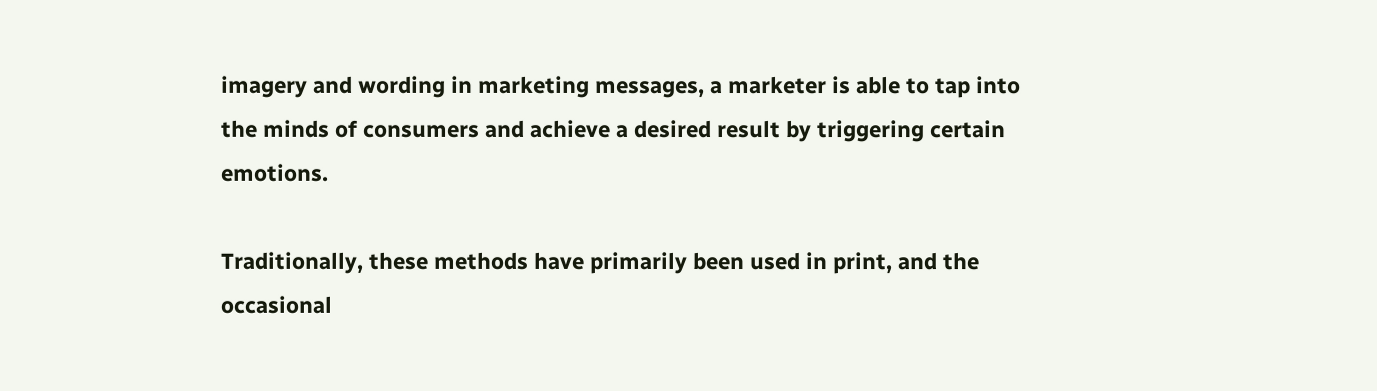imagery and wording in marketing messages, a marketer is able to tap into the minds of consumers and achieve a desired result by triggering certain emotions.

Traditionally, these methods have primarily been used in print, and the occasional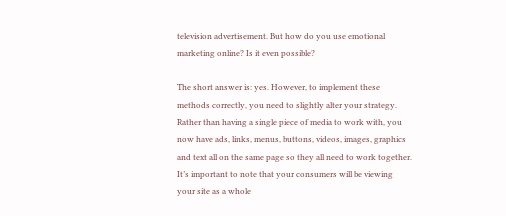television advertisement. But how do you use emotional marketing online? Is it even possible?

The short answer is: yes. However, to implement these methods correctly, you need to slightly alter your strategy. Rather than having a single piece of media to work with, you now have ads, links, menus, buttons, videos, images, graphics and text all on the same page so they all need to work together. It’s important to note that your consumers will be viewing your site as a whole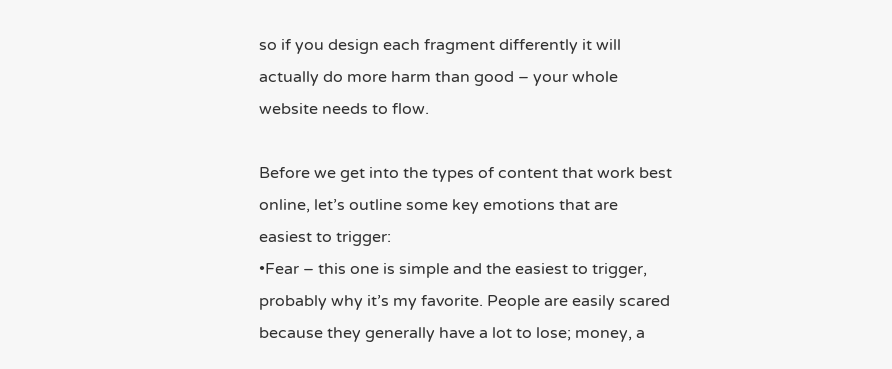so if you design each fragment differently it will actually do more harm than good – your whole website needs to flow.

Before we get into the types of content that work best online, let’s outline some key emotions that are easiest to trigger:
•Fear – this one is simple and the easiest to trigger, probably why it’s my favorite. People are easily scared because they generally have a lot to lose; money, a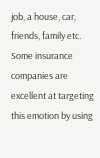job, a house, car, friends, family etc. Some insurance companies are excellent at targeting this emotion by using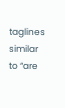taglines similar to “are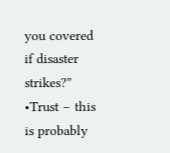you covered if disaster strikes?”
•Trust – this is probably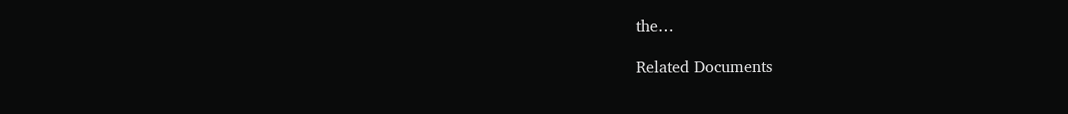the…

Related Documents